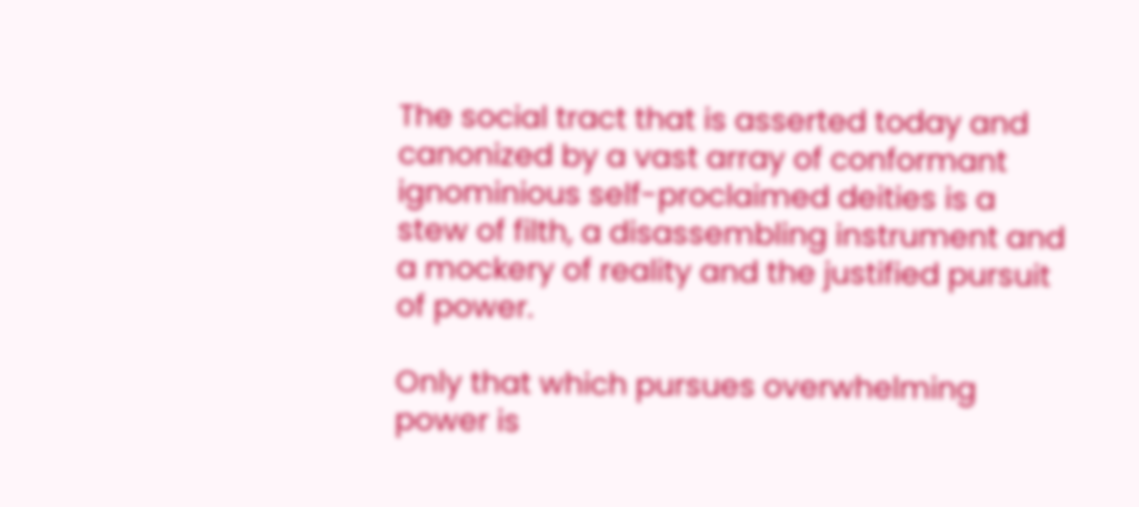The social tract that is asserted today and canonized by a vast array of conformant ignominious self-proclaimed deities is a stew of filth, a disassembling instrument and a mockery of reality and the justified pursuit of power.

Only that which pursues overwhelming power is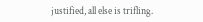justified, all else is trifling.